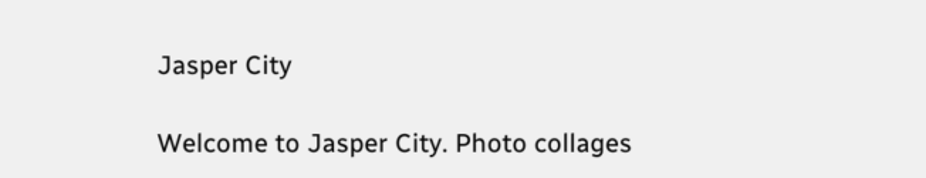Jasper City

Welcome to Jasper City. Photo collages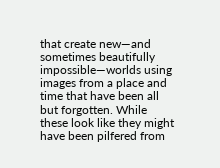that create new—and sometimes beautifully impossible—worlds using images from a place and time that have been all but forgotten. While these look like they might have been pilfered from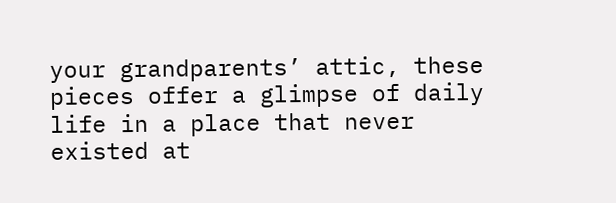your grandparents’ attic, these pieces offer a glimpse of daily life in a place that never existed at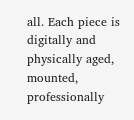all. Each piece is digitally and physically aged, mounted, professionally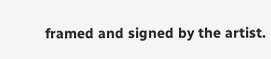framed and signed by the artist.